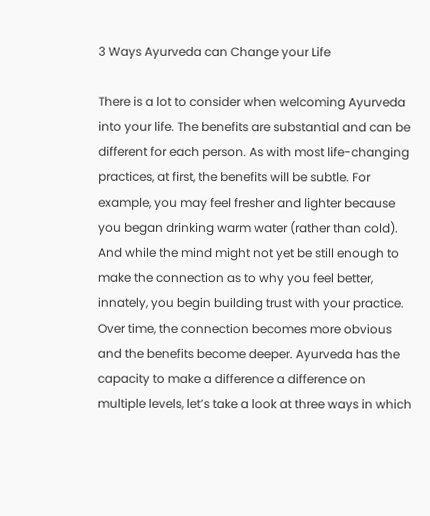3 Ways Ayurveda can Change your Life

There is a lot to consider when welcoming Ayurveda into your life. The benefits are substantial and can be different for each person. As with most life-changing practices, at first, the benefits will be subtle. For example, you may feel fresher and lighter because you began drinking warm water (rather than cold). And while the mind might not yet be still enough to make the connection as to why you feel better, innately, you begin building trust with your practice. Over time, the connection becomes more obvious and the benefits become deeper. Ayurveda has the capacity to make a difference a difference on multiple levels, let’s take a look at three ways in which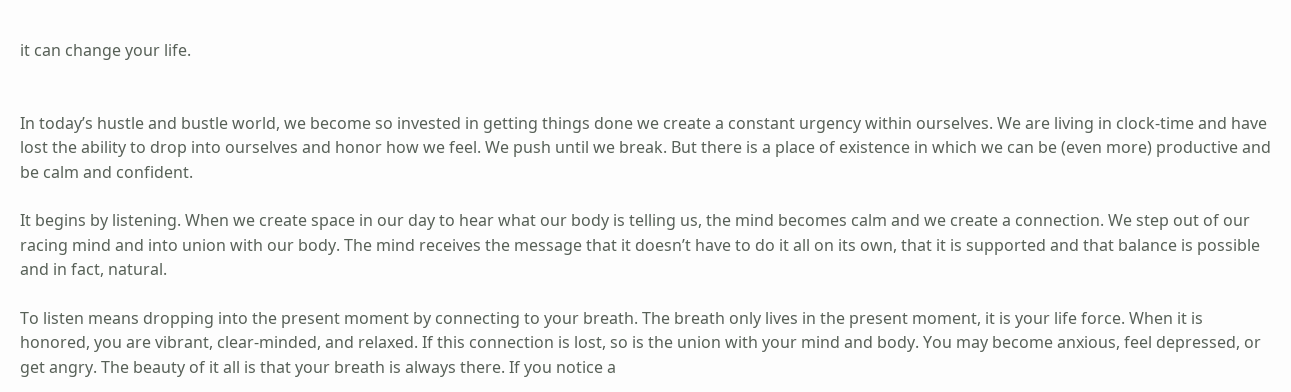it can change your life.


In today’s hustle and bustle world, we become so invested in getting things done we create a constant urgency within ourselves. We are living in clock-time and have lost the ability to drop into ourselves and honor how we feel. We push until we break. But there is a place of existence in which we can be (even more) productive and be calm and confident.

It begins by listening. When we create space in our day to hear what our body is telling us, the mind becomes calm and we create a connection. We step out of our racing mind and into union with our body. The mind receives the message that it doesn’t have to do it all on its own, that it is supported and that balance is possible and in fact, natural.

To listen means dropping into the present moment by connecting to your breath. The breath only lives in the present moment, it is your life force. When it is honored, you are vibrant, clear-minded, and relaxed. If this connection is lost, so is the union with your mind and body. You may become anxious, feel depressed, or get angry. The beauty of it all is that your breath is always there. If you notice a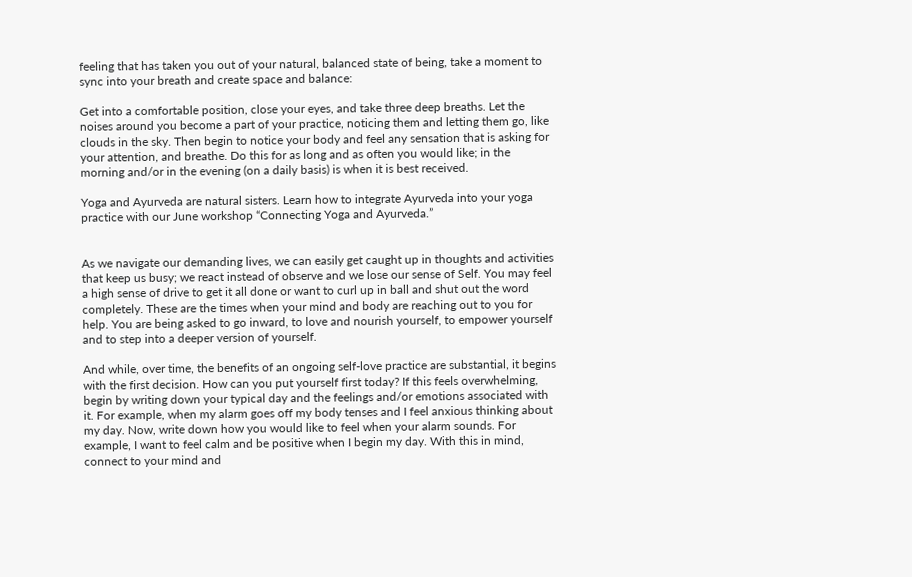feeling that has taken you out of your natural, balanced state of being, take a moment to sync into your breath and create space and balance:

Get into a comfortable position, close your eyes, and take three deep breaths. Let the noises around you become a part of your practice, noticing them and letting them go, like clouds in the sky. Then begin to notice your body and feel any sensation that is asking for your attention, and breathe. Do this for as long and as often you would like; in the morning and/or in the evening (on a daily basis) is when it is best received.

Yoga and Ayurveda are natural sisters. Learn how to integrate Ayurveda into your yoga practice with our June workshop “Connecting Yoga and Ayurveda.”


As we navigate our demanding lives, we can easily get caught up in thoughts and activities that keep us busy; we react instead of observe and we lose our sense of Self. You may feel a high sense of drive to get it all done or want to curl up in ball and shut out the word completely. These are the times when your mind and body are reaching out to you for help. You are being asked to go inward, to love and nourish yourself, to empower yourself and to step into a deeper version of yourself.

And while, over time, the benefits of an ongoing self-love practice are substantial, it begins with the first decision. How can you put yourself first today? If this feels overwhelming, begin by writing down your typical day and the feelings and/or emotions associated with it. For example, when my alarm goes off my body tenses and I feel anxious thinking about my day. Now, write down how you would like to feel when your alarm sounds. For example, I want to feel calm and be positive when I begin my day. With this in mind, connect to your mind and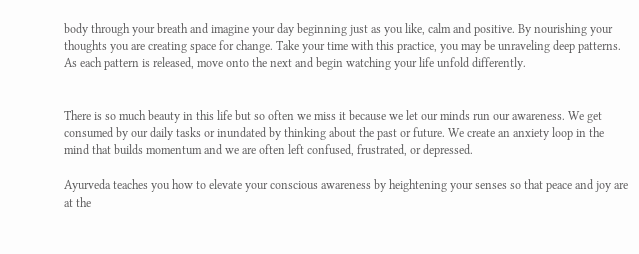body through your breath and imagine your day beginning just as you like, calm and positive. By nourishing your thoughts you are creating space for change. Take your time with this practice, you may be unraveling deep patterns. As each pattern is released, move onto the next and begin watching your life unfold differently.


There is so much beauty in this life but so often we miss it because we let our minds run our awareness. We get consumed by our daily tasks or inundated by thinking about the past or future. We create an anxiety loop in the mind that builds momentum and we are often left confused, frustrated, or depressed.

Ayurveda teaches you how to elevate your conscious awareness by heightening your senses so that peace and joy are at the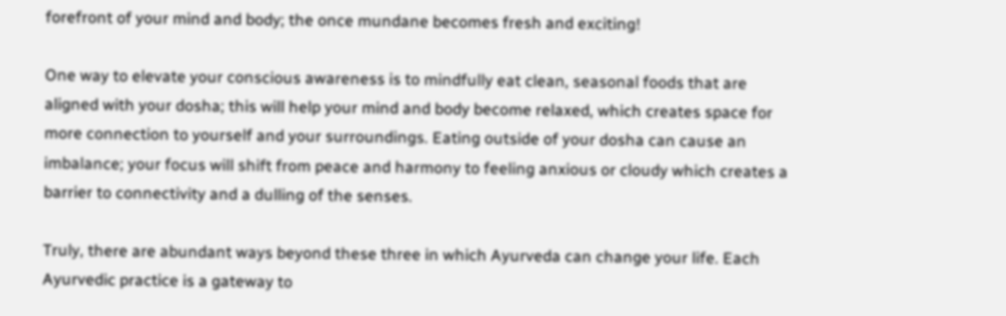forefront of your mind and body; the once mundane becomes fresh and exciting!

One way to elevate your conscious awareness is to mindfully eat clean, seasonal foods that are aligned with your dosha; this will help your mind and body become relaxed, which creates space for more connection to yourself and your surroundings. Eating outside of your dosha can cause an imbalance; your focus will shift from peace and harmony to feeling anxious or cloudy which creates a barrier to connectivity and a dulling of the senses.

Truly, there are abundant ways beyond these three in which Ayurveda can change your life. Each Ayurvedic practice is a gateway to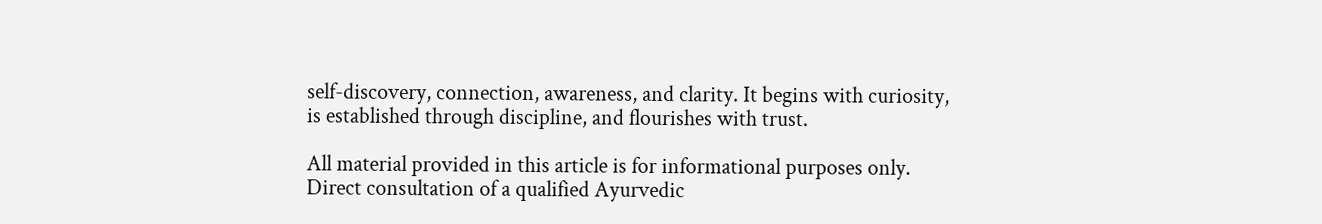self-discovery, connection, awareness, and clarity. It begins with curiosity, is established through discipline, and flourishes with trust.

All material provided in this article is for informational purposes only. Direct consultation of a qualified Ayurvedic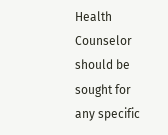Health Counselor should be sought for any specific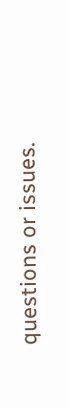questions or issues.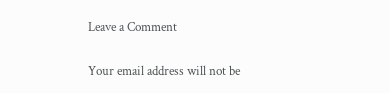Leave a Comment

Your email address will not be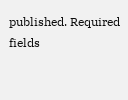published. Required fields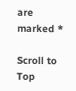are marked *

Scroll to Top